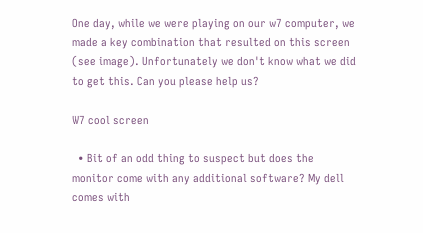One day, while we were playing on our w7 computer, we made a key combination that resulted on this screen (see image). Unfortunately we don't know what we did to get this. Can you please help us?

W7 cool screen

  • Bit of an odd thing to suspect but does the monitor come with any additional software? My dell comes with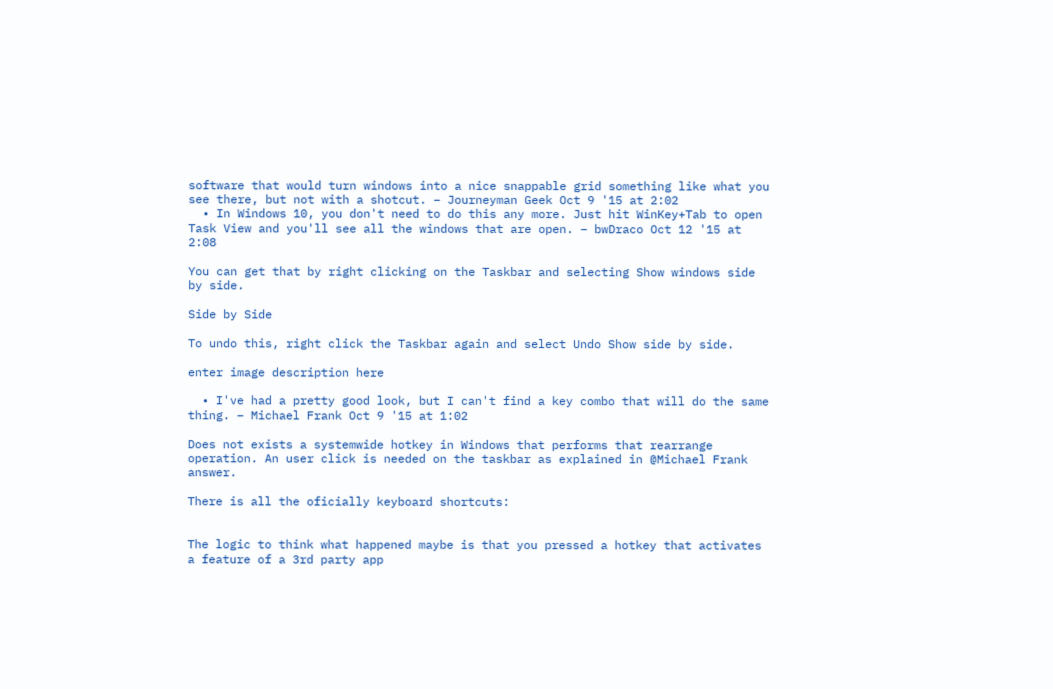software that would turn windows into a nice snappable grid something like what you see there, but not with a shotcut. – Journeyman Geek Oct 9 '15 at 2:02
  • In Windows 10, you don't need to do this any more. Just hit WinKey+Tab to open Task View and you'll see all the windows that are open. – bwDraco Oct 12 '15 at 2:08

You can get that by right clicking on the Taskbar and selecting Show windows side by side.

Side by Side

To undo this, right click the Taskbar again and select Undo Show side by side.

enter image description here

  • I've had a pretty good look, but I can't find a key combo that will do the same thing. – Michael Frank Oct 9 '15 at 1:02

Does not exists a systemwide hotkey in Windows that performs that rearrange operation. An user click is needed on the taskbar as explained in @Michael Frank answer.

There is all the oficially keyboard shortcuts:


The logic to think what happened maybe is that you pressed a hotkey that activates a feature of a 3rd party app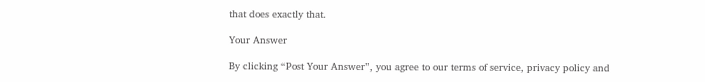that does exactly that.

Your Answer

By clicking “Post Your Answer”, you agree to our terms of service, privacy policy and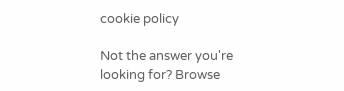cookie policy

Not the answer you're looking for? Browse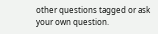other questions tagged or ask your own question.